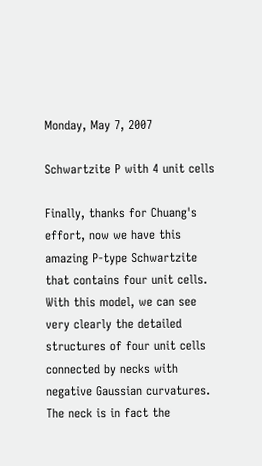Monday, May 7, 2007

Schwartzite P with 4 unit cells

Finally, thanks for Chuang's effort, now we have this amazing P-type Schwartzite that contains four unit cells. With this model, we can see very clearly the detailed structures of four unit cells connected by necks with negative Gaussian curvatures. The neck is in fact the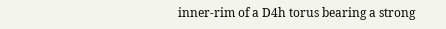inner-rim of a D4h torus bearing a strong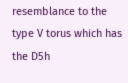resemblance to the type V torus which has the D5h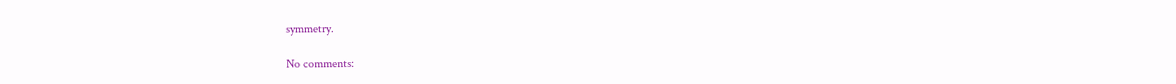symmetry.

No comments: